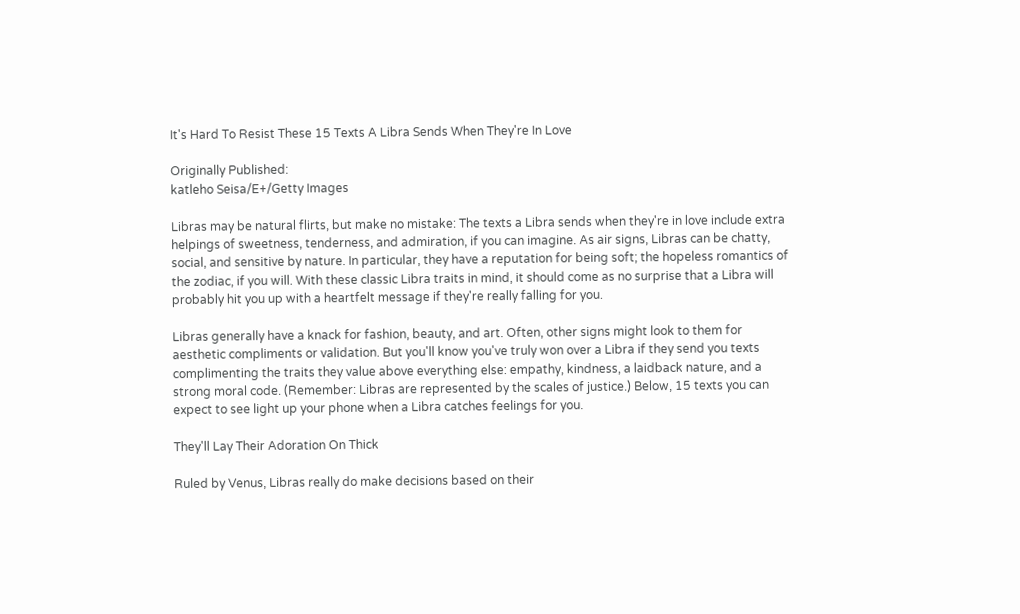It's Hard To Resist These 15 Texts A Libra Sends When They're In Love

Originally Published:
katleho Seisa/E+/Getty Images

Libras may be natural flirts, but make no mistake: The texts a Libra sends when they're in love include extra helpings of sweetness, tenderness, and admiration, if you can imagine. As air signs, Libras can be chatty, social, and sensitive by nature. In particular, they have a reputation for being soft; the hopeless romantics of the zodiac, if you will. With these classic Libra traits in mind, it should come as no surprise that a Libra will probably hit you up with a heartfelt message if they're really falling for you.

Libras generally have a knack for fashion, beauty, and art. Often, other signs might look to them for aesthetic compliments or validation. But you'll know you've truly won over a Libra if they send you texts complimenting the traits they value above everything else: empathy, kindness, a laidback nature, and a strong moral code. (Remember: Libras are represented by the scales of justice.) Below, 15 texts you can expect to see light up your phone when a Libra catches feelings for you.

They'll Lay Their Adoration On Thick

Ruled by Venus, Libras really do make decisions based on their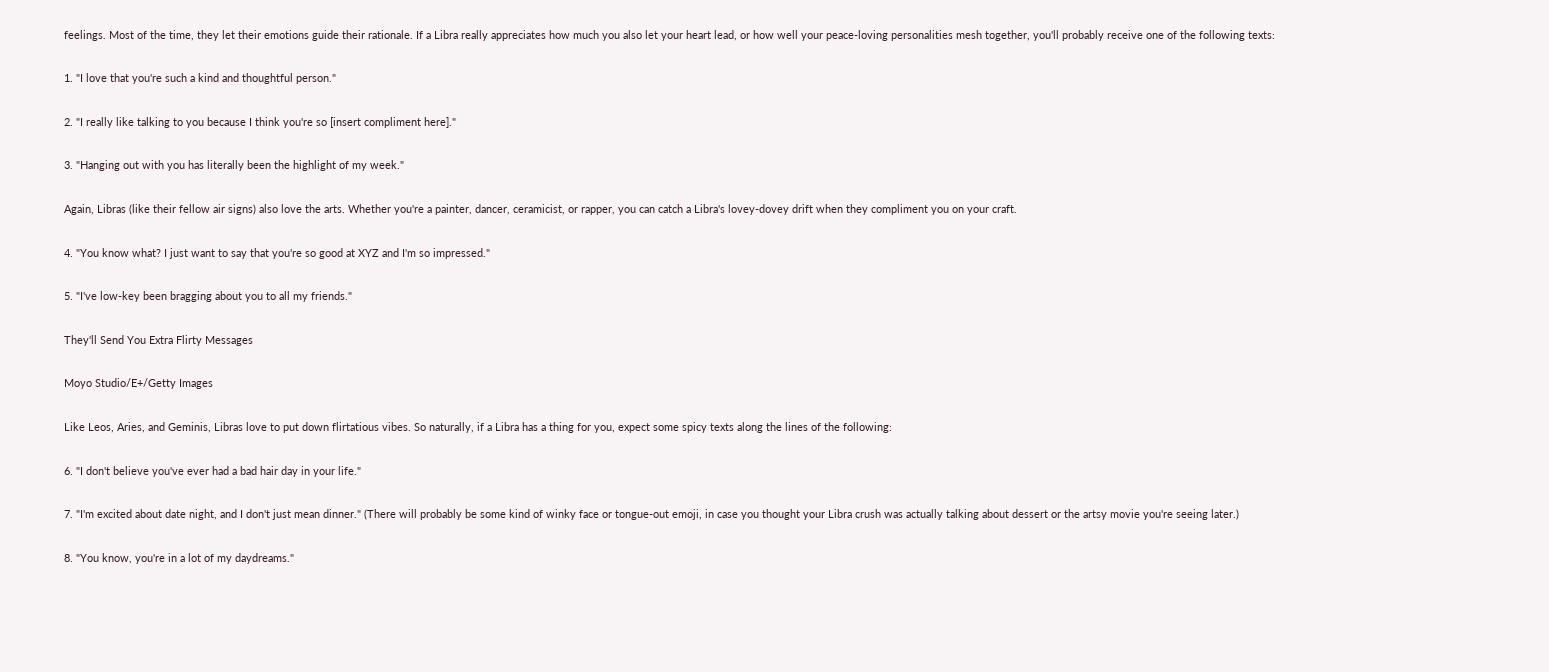feelings. Most of the time, they let their emotions guide their rationale. If a Libra really appreciates how much you also let your heart lead, or how well your peace-loving personalities mesh together, you'll probably receive one of the following texts:

1. "I love that you're such a kind and thoughtful person."

2. "I really like talking to you because I think you're so [insert compliment here]."

3. "Hanging out with you has literally been the highlight of my week."

Again, Libras (like their fellow air signs) also love the arts. Whether you're a painter, dancer, ceramicist, or rapper, you can catch a Libra's lovey-dovey drift when they compliment you on your craft.

4. "You know what? I just want to say that you're so good at XYZ and I'm so impressed."

5. "I've low-key been bragging about you to all my friends."

They'll Send You Extra Flirty Messages

Moyo Studio/E+/Getty Images

Like Leos, Aries, and Geminis, Libras love to put down flirtatious vibes. So naturally, if a Libra has a thing for you, expect some spicy texts along the lines of the following:

6. "I don't believe you've ever had a bad hair day in your life."

7. "I'm excited about date night, and I don't just mean dinner." (There will probably be some kind of winky face or tongue-out emoji, in case you thought your Libra crush was actually talking about dessert or the artsy movie you're seeing later.)

8. "You know, you're in a lot of my daydreams."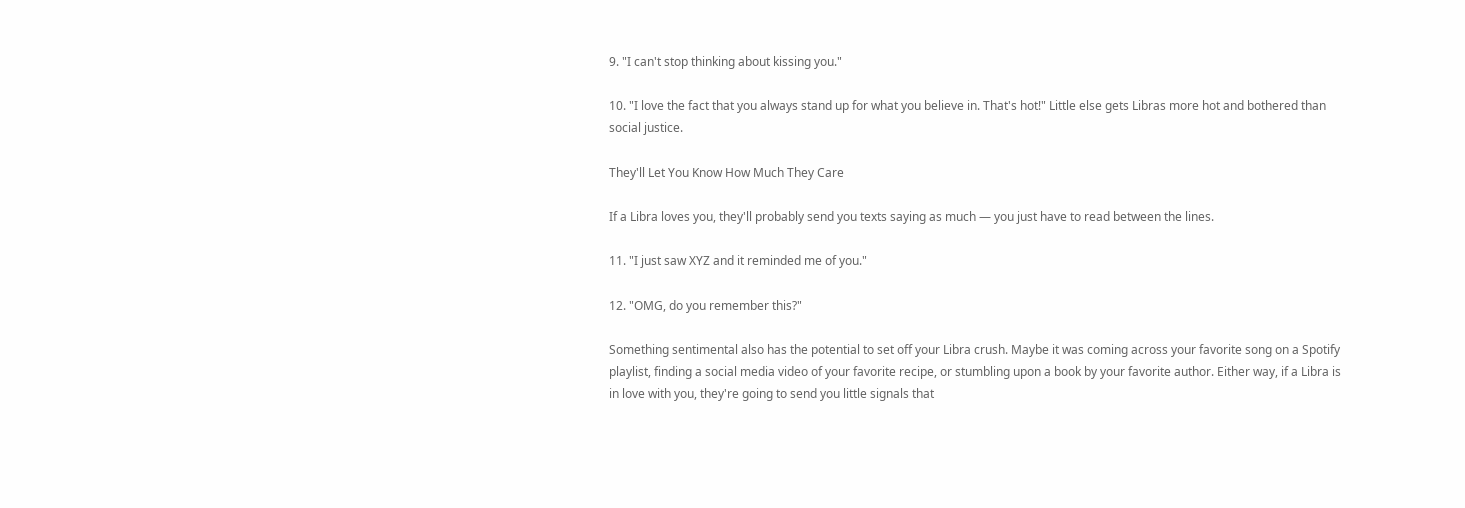9. "I can't stop thinking about kissing you."

10. "I love the fact that you always stand up for what you believe in. That's hot!" Little else gets Libras more hot and bothered than social justice.

They'll Let You Know How Much They Care

If a Libra loves you, they'll probably send you texts saying as much — you just have to read between the lines.

11. "I just saw XYZ and it reminded me of you."

12. "OMG, do you remember this?"

Something sentimental also has the potential to set off your Libra crush. Maybe it was coming across your favorite song on a Spotify playlist, finding a social media video of your favorite recipe, or stumbling upon a book by your favorite author. Either way, if a Libra is in love with you, they're going to send you little signals that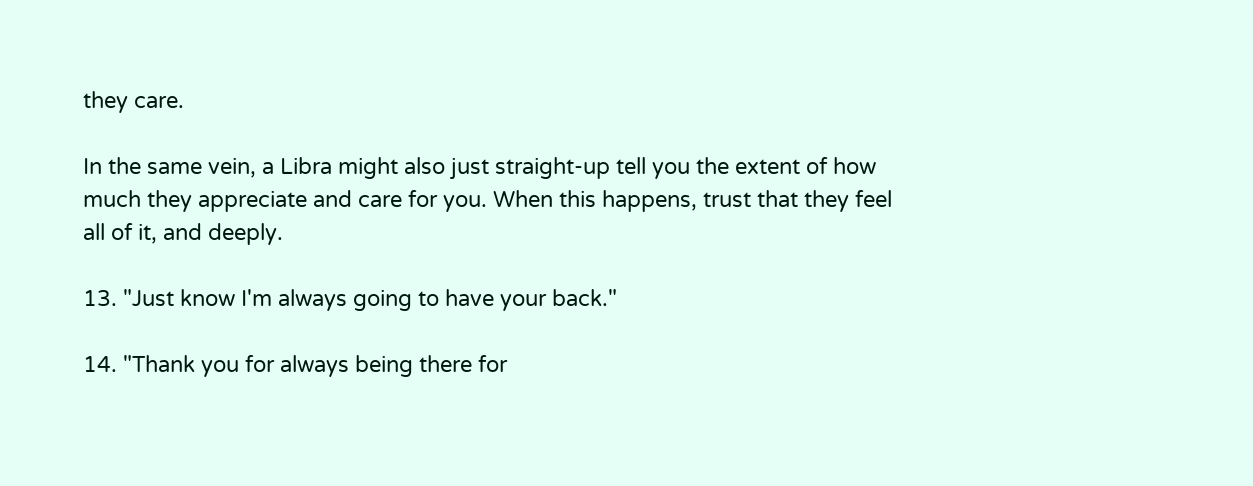they care.

In the same vein, a Libra might also just straight-up tell you the extent of how much they appreciate and care for you. When this happens, trust that they feel all of it, and deeply.

13. "Just know I'm always going to have your back."

14. "Thank you for always being there for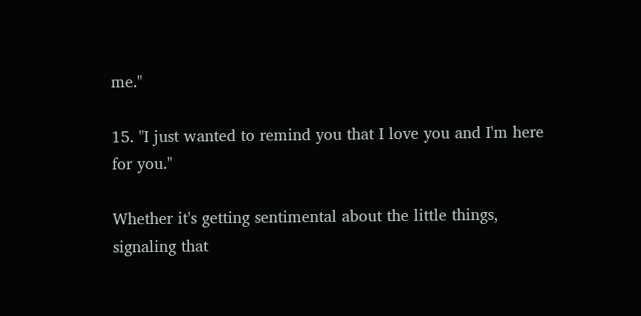me."

15. "I just wanted to remind you that I love you and I'm here for you."

Whether it's getting sentimental about the little things, signaling that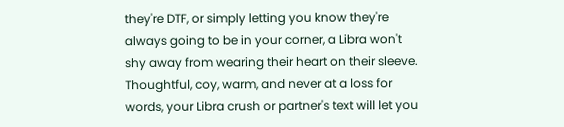they're DTF, or simply letting you know they're always going to be in your corner, a Libra won't shy away from wearing their heart on their sleeve. Thoughtful, coy, warm, and never at a loss for words, your Libra crush or partner's text will let you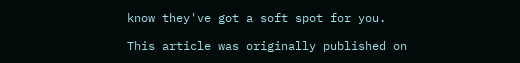know they've got a soft spot for you.

This article was originally published on